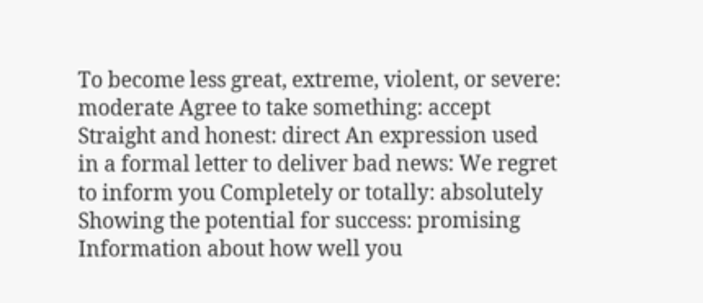To become less great, extreme, violent, or severe: moderate Agree to take something: accept Straight and honest: direct An expression used in a formal letter to deliver bad news: We regret to inform you Completely or totally: absolutely Showing the potential for success: promising Information about how well you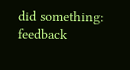did something: feedback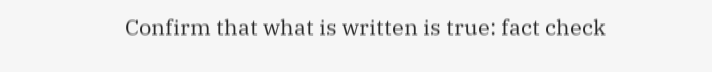Confirm that what is written is true: fact check